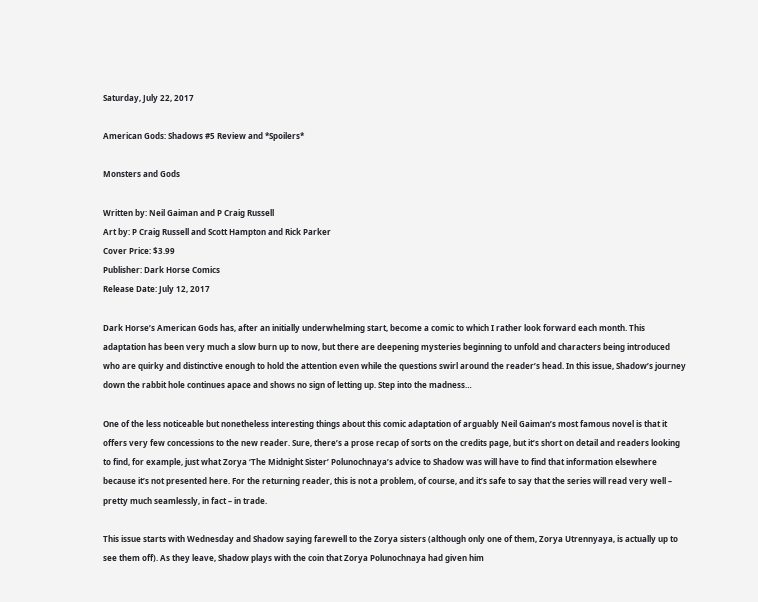Saturday, July 22, 2017

American Gods: Shadows #5 Review and *Spoilers*

Monsters and Gods

Written by: Neil Gaiman and P Craig Russell
Art by: P Craig Russell and Scott Hampton and Rick Parker
Cover Price: $3.99
Publisher: Dark Horse Comics
Release Date: July 12, 2017

Dark Horse’s American Gods has, after an initially underwhelming start, become a comic to which I rather look forward each month. This adaptation has been very much a slow burn up to now, but there are deepening mysteries beginning to unfold and characters being introduced who are quirky and distinctive enough to hold the attention even while the questions swirl around the reader’s head. In this issue, Shadow’s journey down the rabbit hole continues apace and shows no sign of letting up. Step into the madness…

One of the less noticeable but nonetheless interesting things about this comic adaptation of arguably Neil Gaiman’s most famous novel is that it offers very few concessions to the new reader. Sure, there’s a prose recap of sorts on the credits page, but it’s short on detail and readers looking to find, for example, just what Zorya ‘The Midnight Sister’ Polunochnaya’s advice to Shadow was will have to find that information elsewhere because it’s not presented here. For the returning reader, this is not a problem, of course, and it’s safe to say that the series will read very well – pretty much seamlessly, in fact – in trade.

This issue starts with Wednesday and Shadow saying farewell to the Zorya sisters (although only one of them, Zorya Utrennyaya, is actually up to see them off). As they leave, Shadow plays with the coin that Zorya Polunochnaya had given him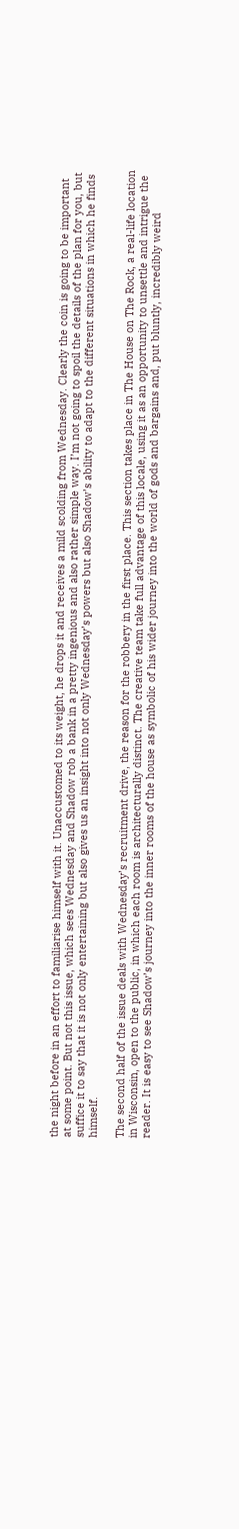the night before in an effort to familiarise himself with it. Unaccustomed to its weight, he drops it and receives a mild scolding from Wednesday. Clearly the coin is going to be important at some point. But not this issue, which sees Wednesday and Shadow rob a bank in a pretty ingenious and also rather simple way. I’m not going to spoil the details of the plan for you, but suffice it to say that it is not only entertaining but also gives us an insight into not only Wednesday’s powers but also Shadow’s ability to adapt to the different situations in which he finds himself.

The second half of the issue deals with Wednesday’s recruitment drive, the reason for the robbery in the first place. This section takes place in The House on The Rock, a real-life location in Wisconsin, open to the public, in which each room is architecturally distinct. The creative team take full advantage of this locale, using it as an opportunity to unsettle and intrigue the reader. It is easy to see Shadow’s journey into the inner rooms of the house as symbolic of his wider journey into the world of gods and bargains and, put bluntly, incredibly weird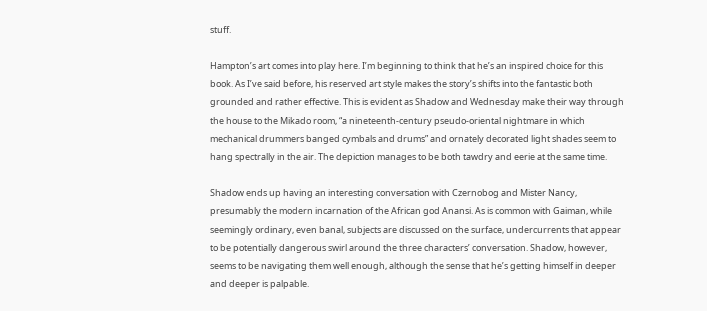stuff.

Hampton’s art comes into play here. I’m beginning to think that he’s an inspired choice for this book. As I’ve said before, his reserved art style makes the story’s shifts into the fantastic both grounded and rather effective. This is evident as Shadow and Wednesday make their way through the house to the Mikado room, “a nineteenth-century pseudo-oriental nightmare in which mechanical drummers banged cymbals and drums” and ornately decorated light shades seem to hang spectrally in the air. The depiction manages to be both tawdry and eerie at the same time.

Shadow ends up having an interesting conversation with Czernobog and Mister Nancy, presumably the modern incarnation of the African god Anansi. As is common with Gaiman, while seemingly ordinary, even banal, subjects are discussed on the surface, undercurrents that appear to be potentially dangerous swirl around the three characters’ conversation. Shadow, however, seems to be navigating them well enough, although the sense that he’s getting himself in deeper and deeper is palpable.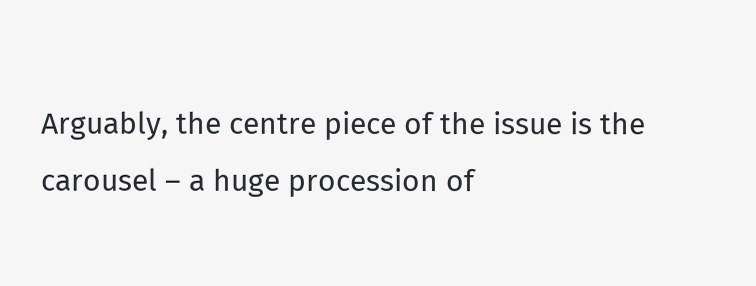Arguably, the centre piece of the issue is the carousel – a huge procession of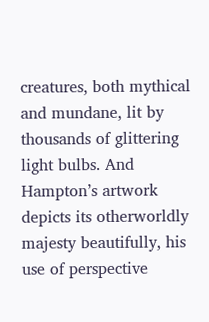creatures, both mythical and mundane, lit by thousands of glittering light bulbs. And Hampton’s artwork depicts its otherworldly majesty beautifully, his use of perspective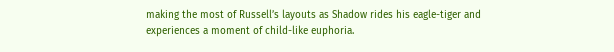making the most of Russell’s layouts as Shadow rides his eagle-tiger and experiences a moment of child-like euphoria.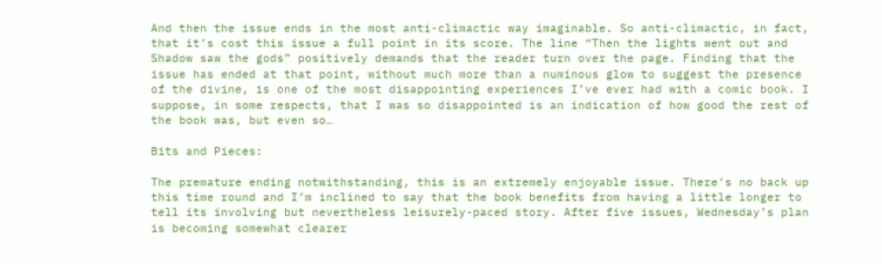And then the issue ends in the most anti-climactic way imaginable. So anti-climactic, in fact, that it’s cost this issue a full point in its score. The line “Then the lights went out and Shadow saw the gods” positively demands that the reader turn over the page. Finding that the issue has ended at that point, without much more than a numinous glow to suggest the presence of the divine, is one of the most disappointing experiences I’ve ever had with a comic book. I suppose, in some respects, that I was so disappointed is an indication of how good the rest of the book was, but even so…

Bits and Pieces:

The premature ending notwithstanding, this is an extremely enjoyable issue. There’s no back up this time round and I’m inclined to say that the book benefits from having a little longer to tell its involving but nevertheless leisurely-paced story. After five issues, Wednesday’s plan is becoming somewhat clearer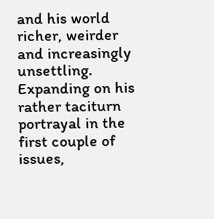and his world richer, weirder and increasingly unsettling. Expanding on his rather taciturn portrayal in the first couple of issues,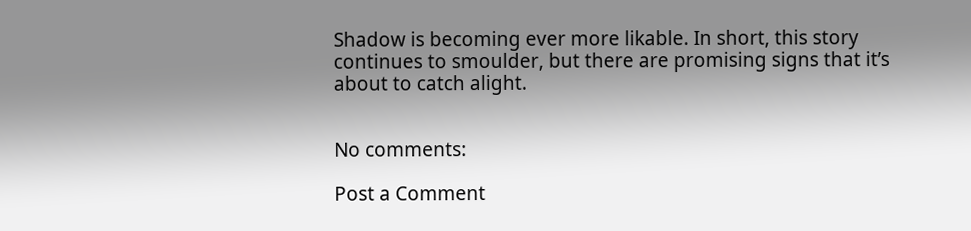Shadow is becoming ever more likable. In short, this story continues to smoulder, but there are promising signs that it’s about to catch alight.


No comments:

Post a Comment